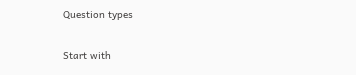Question types

Start with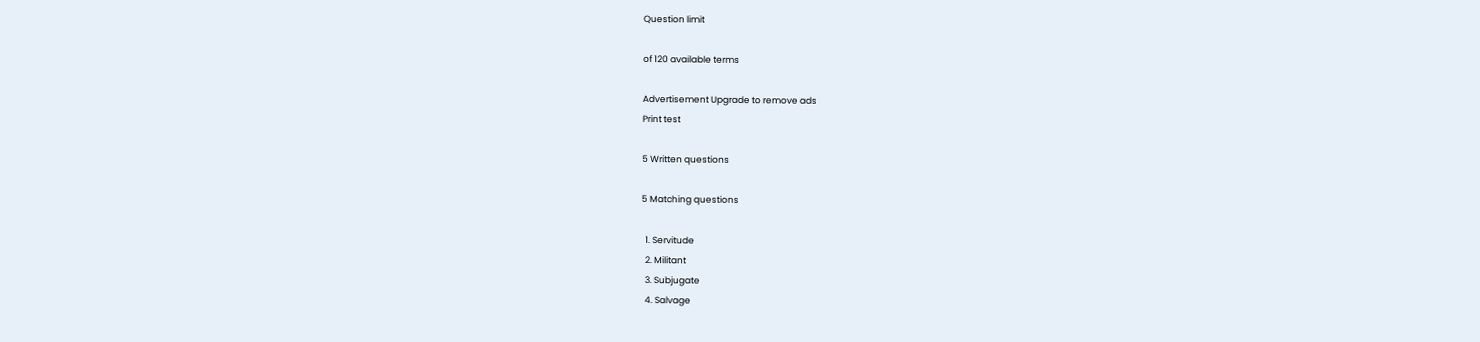Question limit

of 120 available terms

Advertisement Upgrade to remove ads
Print test

5 Written questions

5 Matching questions

  1. Servitude
  2. Militant
  3. Subjugate
  4. Salvage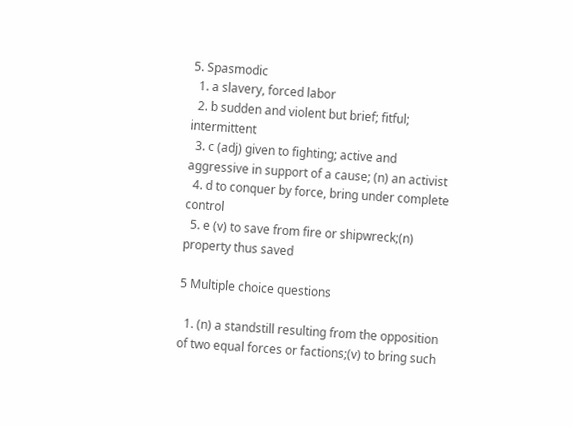5. Spasmodic
  1. a slavery, forced labor
  2. b sudden and violent but brief; fitful; intermittent
  3. c (adj) given to fighting; active and aggressive in support of a cause; (n) an activist
  4. d to conquer by force, bring under complete control
  5. e (v) to save from fire or shipwreck;(n) property thus saved

5 Multiple choice questions

  1. (n) a standstill resulting from the opposition of two equal forces or factions;(v) to bring such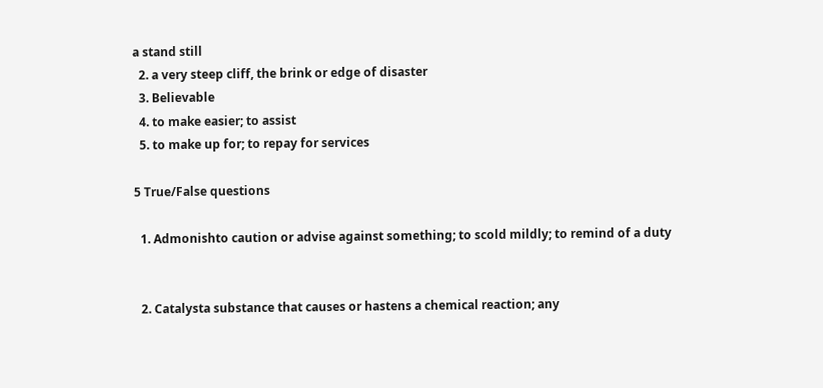a stand still
  2. a very steep cliff, the brink or edge of disaster
  3. Believable
  4. to make easier; to assist
  5. to make up for; to repay for services

5 True/False questions

  1. Admonishto caution or advise against something; to scold mildly; to remind of a duty


  2. Catalysta substance that causes or hastens a chemical reaction; any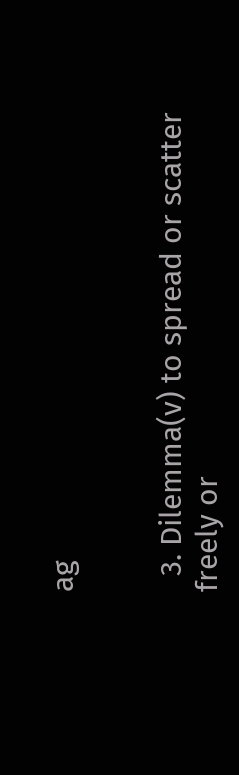ag


  3. Dilemma(v) to spread or scatter freely or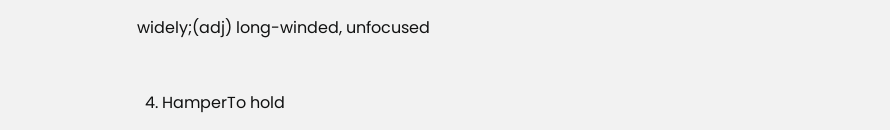widely;(adj) long-winded, unfocused


  4. HamperTo hold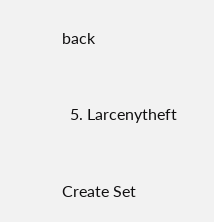back


  5. Larcenytheft


Create Set